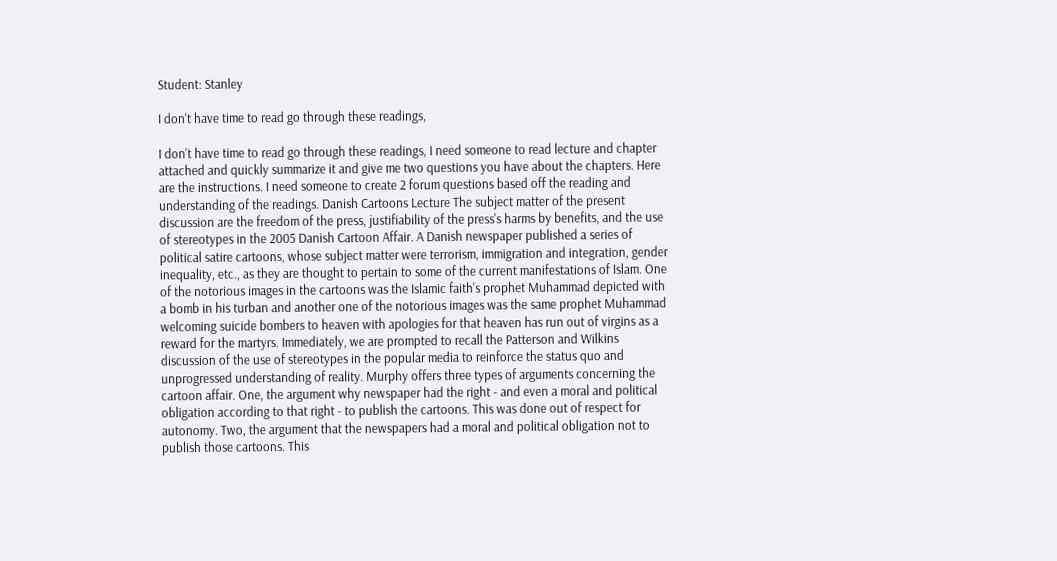Student: Stanley

I don't have time to read go through these readings,

I don't have time to read go through these readings, I need someone to read lecture and chapter attached and quickly summarize it and give me two questions you have about the chapters. Here are the instructions. I need someone to create 2 forum questions based off the reading and understanding of the readings. Danish Cartoons Lecture The subject matter of the present discussion are the freedom of the press, justifiability of the press's harms by benefits, and the use of stereotypes in the 2005 Danish Cartoon Affair. A Danish newspaper published a series of political satire cartoons, whose subject matter were terrorism, immigration and integration, gender inequality, etc., as they are thought to pertain to some of the current manifestations of Islam. One of the notorious images in the cartoons was the Islamic faith's prophet Muhammad depicted with a bomb in his turban and another one of the notorious images was the same prophet Muhammad welcoming suicide bombers to heaven with apologies for that heaven has run out of virgins as a reward for the martyrs. Immediately, we are prompted to recall the Patterson and Wilkins discussion of the use of stereotypes in the popular media to reinforce the status quo and unprogressed understanding of reality. Murphy offers three types of arguments concerning the cartoon affair. One, the argument why newspaper had the right - and even a moral and political obligation according to that right - to publish the cartoons. This was done out of respect for autonomy. Two, the argument that the newspapers had a moral and political obligation not to publish those cartoons. This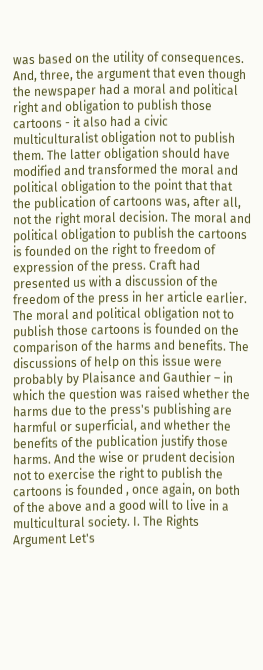was based on the utility of consequences. And, three, the argument that even though the newspaper had a moral and political right and obligation to publish those cartoons - it also had a civic multiculturalist obligation not to publish them. The latter obligation should have modified and transformed the moral and political obligation to the point that that the publication of cartoons was, after all, not the right moral decision. The moral and political obligation to publish the cartoons is founded on the right to freedom of expression of the press. Craft had presented us with a discussion of the freedom of the press in her article earlier. The moral and political obligation not to publish those cartoons is founded on the comparison of the harms and benefits. The discussions of help on this issue were probably by Plaisance and Gauthier – in which the question was raised whether the harms due to the press's publishing are harmful or superficial, and whether the benefits of the publication justify those harms. And the wise or prudent decision not to exercise the right to publish the cartoons is founded , once again, on both of the above and a good will to live in a multicultural society. I. The Rights Argument Let's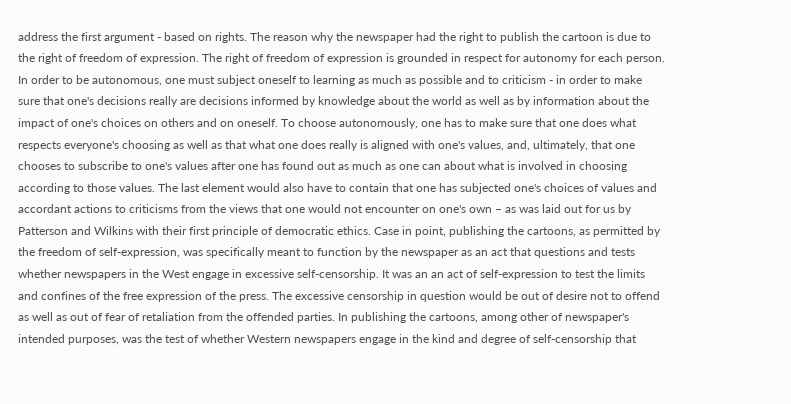address the first argument - based on rights. The reason why the newspaper had the right to publish the cartoon is due to the right of freedom of expression. The right of freedom of expression is grounded in respect for autonomy for each person. In order to be autonomous, one must subject oneself to learning as much as possible and to criticism - in order to make sure that one's decisions really are decisions informed by knowledge about the world as well as by information about the impact of one's choices on others and on oneself. To choose autonomously, one has to make sure that one does what respects everyone's choosing as well as that what one does really is aligned with one's values, and, ultimately, that one chooses to subscribe to one's values after one has found out as much as one can about what is involved in choosing according to those values. The last element would also have to contain that one has subjected one's choices of values and accordant actions to criticisms from the views that one would not encounter on one's own – as was laid out for us by Patterson and Wilkins with their first principle of democratic ethics. Case in point, publishing the cartoons, as permitted by the freedom of self-expression, was specifically meant to function by the newspaper as an act that questions and tests whether newspapers in the West engage in excessive self-censorship. It was an an act of self-expression to test the limits and confines of the free expression of the press. The excessive censorship in question would be out of desire not to offend as well as out of fear of retaliation from the offended parties. In publishing the cartoons, among other of newspaper's intended purposes, was the test of whether Western newspapers engage in the kind and degree of self-censorship that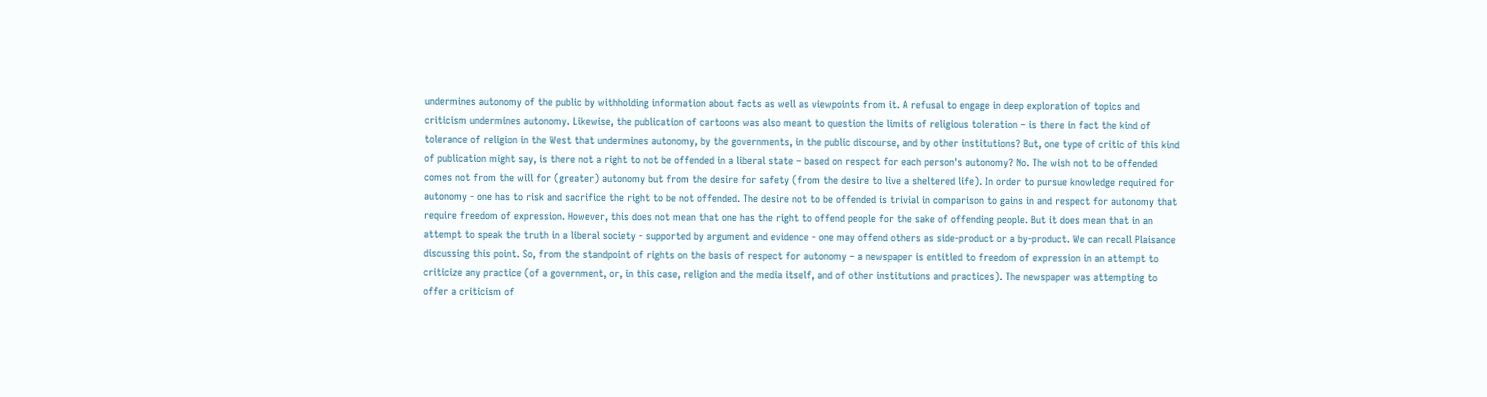undermines autonomy of the public by withholding information about facts as well as viewpoints from it. A refusal to engage in deep exploration of topics and criticism undermines autonomy. Likewise, the publication of cartoons was also meant to question the limits of religious toleration – is there in fact the kind of tolerance of religion in the West that undermines autonomy, by the governments, in the public discourse, and by other institutions? But, one type of critic of this kind of publication might say, is there not a right to not be offended in a liberal state – based on respect for each person's autonomy? No. The wish not to be offended comes not from the will for (greater) autonomy but from the desire for safety (from the desire to live a sheltered life). In order to pursue knowledge required for autonomy - one has to risk and sacrifice the right to be not offended. The desire not to be offended is trivial in comparison to gains in and respect for autonomy that require freedom of expression. However, this does not mean that one has the right to offend people for the sake of offending people. But it does mean that in an attempt to speak the truth in a liberal society - supported by argument and evidence - one may offend others as side-product or a by-product. We can recall Plaisance discussing this point. So, from the standpoint of rights on the basis of respect for autonomy – a newspaper is entitled to freedom of expression in an attempt to criticize any practice (of a government, or, in this case, religion and the media itself, and of other institutions and practices). The newspaper was attempting to offer a criticism of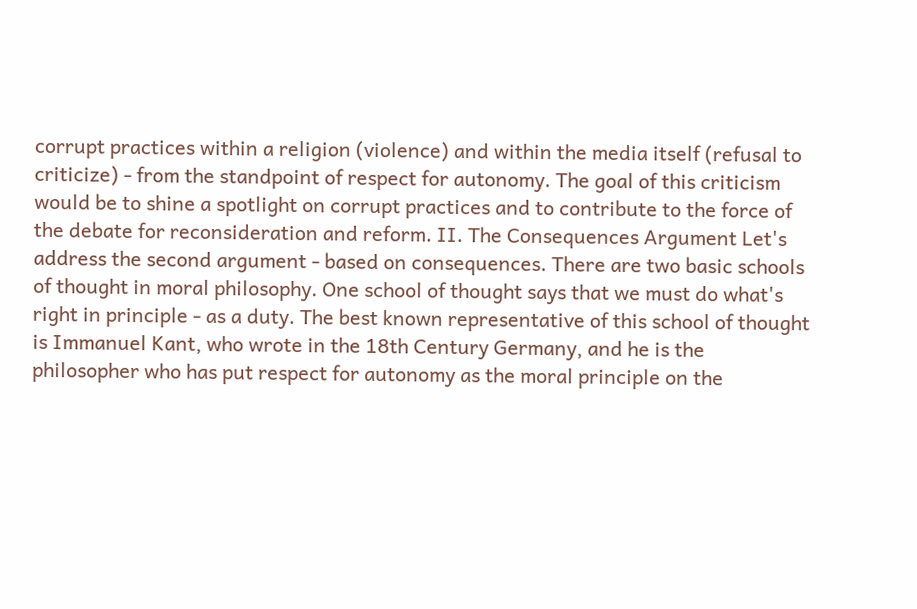corrupt practices within a religion (violence) and within the media itself (refusal to criticize) - from the standpoint of respect for autonomy. The goal of this criticism would be to shine a spotlight on corrupt practices and to contribute to the force of the debate for reconsideration and reform. II. The Consequences Argument Let's address the second argument - based on consequences. There are two basic schools of thought in moral philosophy. One school of thought says that we must do what's right in principle - as a duty. The best known representative of this school of thought is Immanuel Kant, who wrote in the 18th Century Germany, and he is the philosopher who has put respect for autonomy as the moral principle on the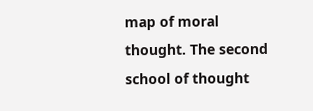map of moral thought. The second school of thought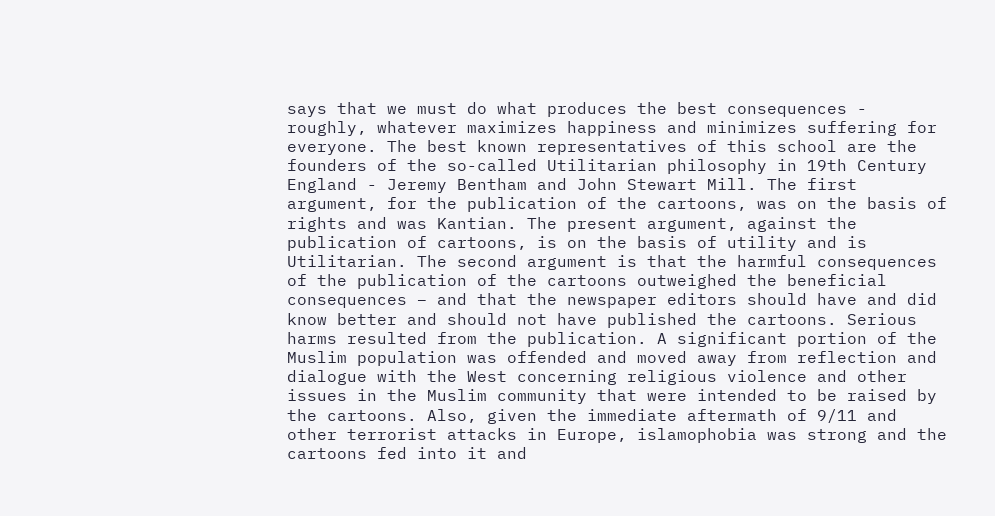says that we must do what produces the best consequences - roughly, whatever maximizes happiness and minimizes suffering for everyone. The best known representatives of this school are the founders of the so-called Utilitarian philosophy in 19th Century England - Jeremy Bentham and John Stewart Mill. The first argument, for the publication of the cartoons, was on the basis of rights and was Kantian. The present argument, against the publication of cartoons, is on the basis of utility and is Utilitarian. The second argument is that the harmful consequences of the publication of the cartoons outweighed the beneficial consequences – and that the newspaper editors should have and did know better and should not have published the cartoons. Serious harms resulted from the publication. A significant portion of the Muslim population was offended and moved away from reflection and dialogue with the West concerning religious violence and other issues in the Muslim community that were intended to be raised by the cartoons. Also, given the immediate aftermath of 9/11 and other terrorist attacks in Europe, islamophobia was strong and the cartoons fed into it and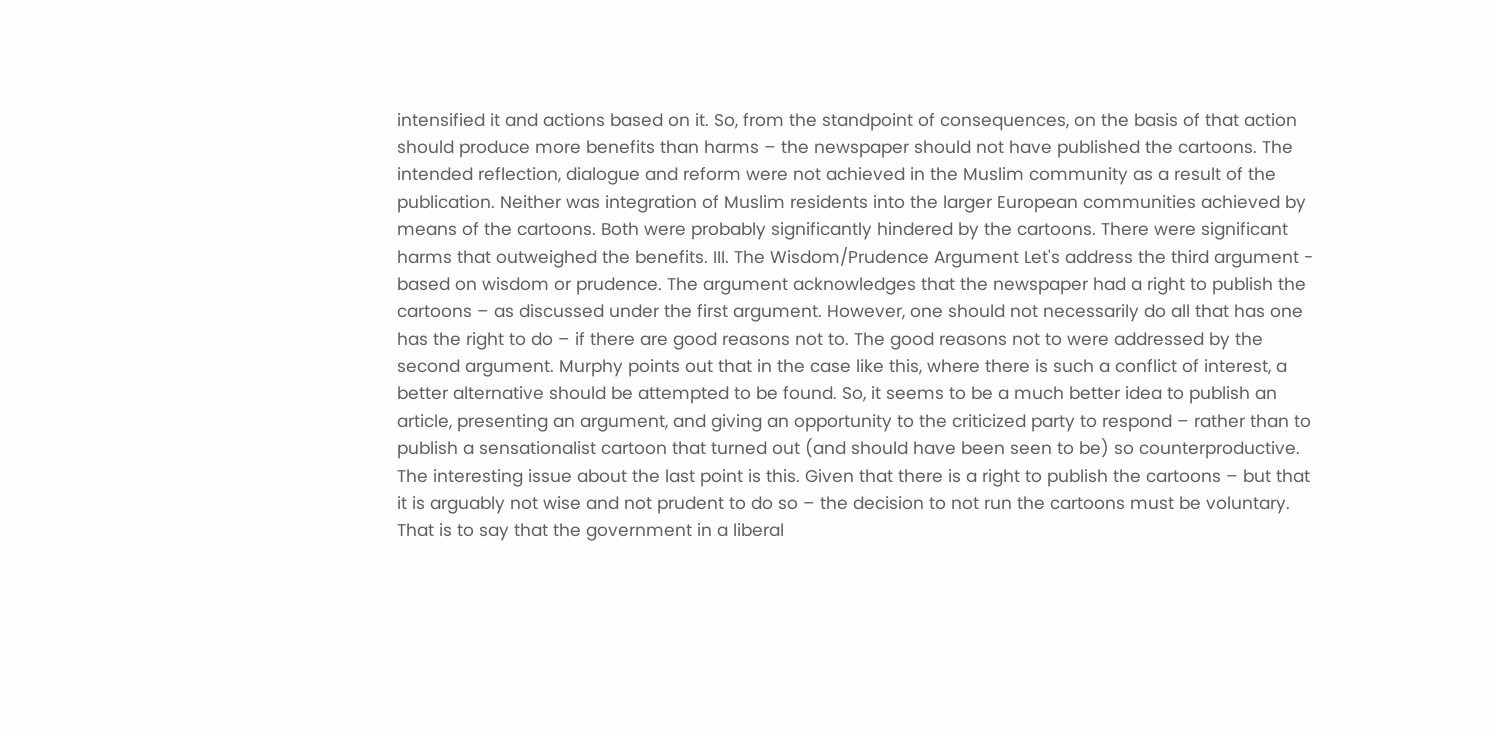intensified it and actions based on it. So, from the standpoint of consequences, on the basis of that action should produce more benefits than harms – the newspaper should not have published the cartoons. The intended reflection, dialogue and reform were not achieved in the Muslim community as a result of the publication. Neither was integration of Muslim residents into the larger European communities achieved by means of the cartoons. Both were probably significantly hindered by the cartoons. There were significant harms that outweighed the benefits. III. The Wisdom/Prudence Argument Let's address the third argument - based on wisdom or prudence. The argument acknowledges that the newspaper had a right to publish the cartoons – as discussed under the first argument. However, one should not necessarily do all that has one has the right to do – if there are good reasons not to. The good reasons not to were addressed by the second argument. Murphy points out that in the case like this, where there is such a conflict of interest, a better alternative should be attempted to be found. So, it seems to be a much better idea to publish an article, presenting an argument, and giving an opportunity to the criticized party to respond – rather than to publish a sensationalist cartoon that turned out (and should have been seen to be) so counterproductive. The interesting issue about the last point is this. Given that there is a right to publish the cartoons – but that it is arguably not wise and not prudent to do so – the decision to not run the cartoons must be voluntary. That is to say that the government in a liberal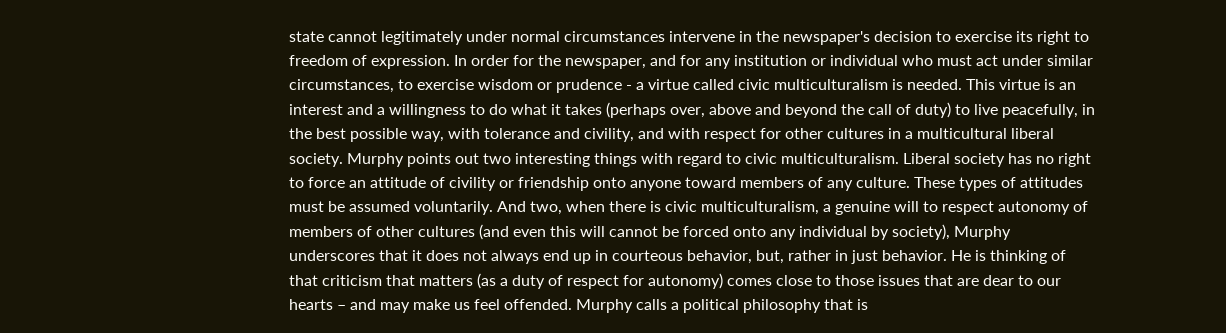state cannot legitimately under normal circumstances intervene in the newspaper's decision to exercise its right to freedom of expression. In order for the newspaper, and for any institution or individual who must act under similar circumstances, to exercise wisdom or prudence - a virtue called civic multiculturalism is needed. This virtue is an interest and a willingness to do what it takes (perhaps over, above and beyond the call of duty) to live peacefully, in the best possible way, with tolerance and civility, and with respect for other cultures in a multicultural liberal society. Murphy points out two interesting things with regard to civic multiculturalism. Liberal society has no right to force an attitude of civility or friendship onto anyone toward members of any culture. These types of attitudes must be assumed voluntarily. And two, when there is civic multiculturalism, a genuine will to respect autonomy of members of other cultures (and even this will cannot be forced onto any individual by society), Murphy underscores that it does not always end up in courteous behavior, but, rather in just behavior. He is thinking of that criticism that matters (as a duty of respect for autonomy) comes close to those issues that are dear to our hearts – and may make us feel offended. Murphy calls a political philosophy that is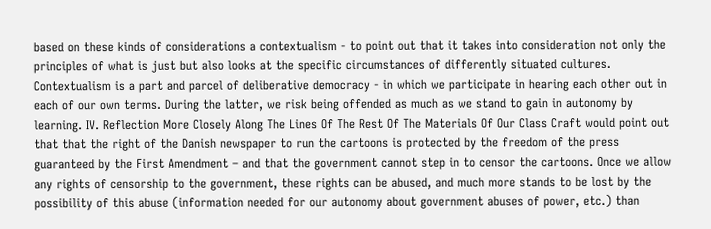based on these kinds of considerations a contextualism - to point out that it takes into consideration not only the principles of what is just but also looks at the specific circumstances of differently situated cultures. Contextualism is a part and parcel of deliberative democracy - in which we participate in hearing each other out in each of our own terms. During the latter, we risk being offended as much as we stand to gain in autonomy by learning. IV. Reflection More Closely Along The Lines Of The Rest Of The Materials Of Our Class Craft would point out that that the right of the Danish newspaper to run the cartoons is protected by the freedom of the press guaranteed by the First Amendment – and that the government cannot step in to censor the cartoons. Once we allow any rights of censorship to the government, these rights can be abused, and much more stands to be lost by the possibility of this abuse (information needed for our autonomy about government abuses of power, etc.) than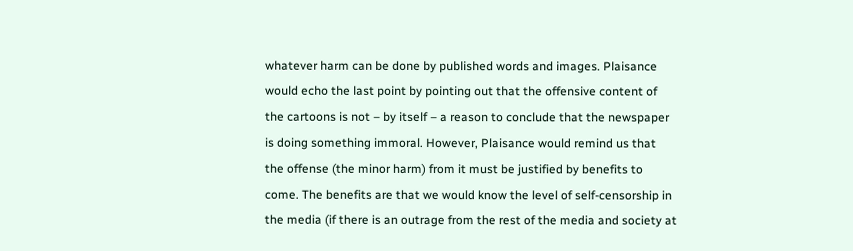whatever harm can be done by published words and images. Plaisance would echo the last point by pointing out that the offensive content of the cartoons is not – by itself – a reason to conclude that the newspaper is doing something immoral. However, Plaisance would remind us that the offense (the minor harm) from it must be justified by benefits to come. The benefits are that we would know the level of self-censorship in the media (if there is an outrage from the rest of the media and society at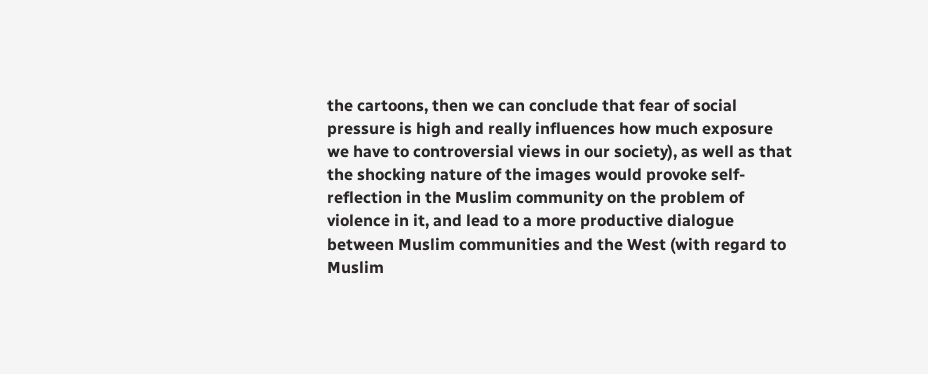the cartoons, then we can conclude that fear of social pressure is high and really influences how much exposure we have to controversial views in our society), as well as that the shocking nature of the images would provoke self-reflection in the Muslim community on the problem of violence in it, and lead to a more productive dialogue between Muslim communities and the West (with regard to Muslim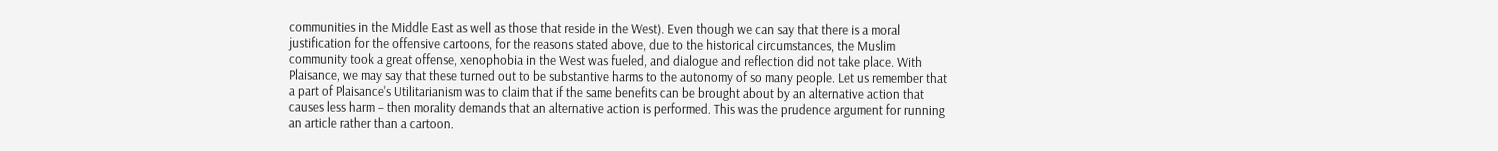communities in the Middle East as well as those that reside in the West). Even though we can say that there is a moral justification for the offensive cartoons, for the reasons stated above, due to the historical circumstances, the Muslim community took a great offense, xenophobia in the West was fueled, and dialogue and reflection did not take place. With Plaisance, we may say that these turned out to be substantive harms to the autonomy of so many people. Let us remember that a part of Plaisance's Utilitarianism was to claim that if the same benefits can be brought about by an alternative action that causes less harm – then morality demands that an alternative action is performed. This was the prudence argument for running an article rather than a cartoon.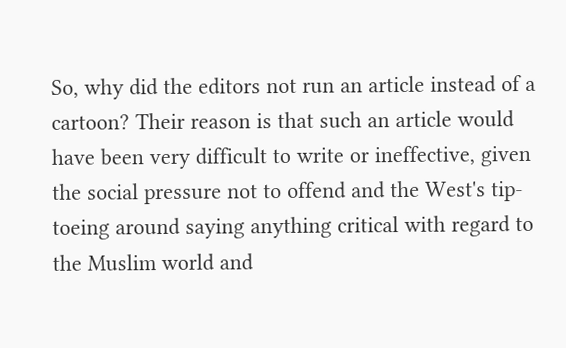So, why did the editors not run an article instead of a cartoon? Their reason is that such an article would have been very difficult to write or ineffective, given the social pressure not to offend and the West's tip-toeing around saying anything critical with regard to the Muslim world and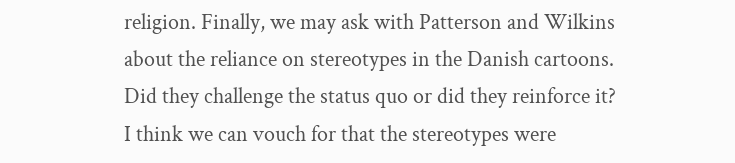religion. Finally, we may ask with Patterson and Wilkins about the reliance on stereotypes in the Danish cartoons. Did they challenge the status quo or did they reinforce it? I think we can vouch for that the stereotypes were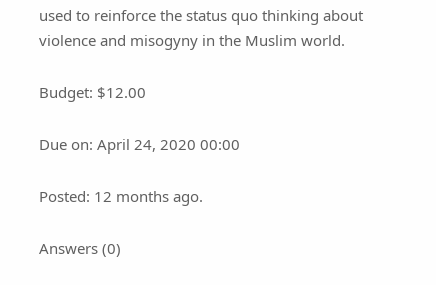used to reinforce the status quo thinking about violence and misogyny in the Muslim world.

Budget: $12.00

Due on: April 24, 2020 00:00

Posted: 12 months ago.

Answers (0)